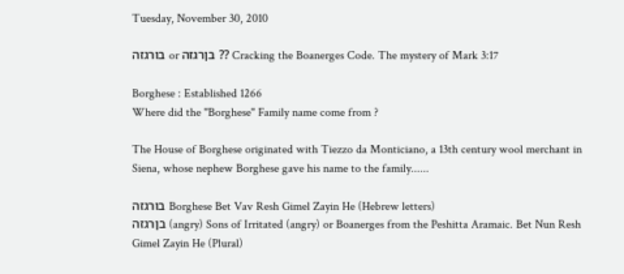Tuesday, November 30, 2010

בורגזה or בןרגזה ?? Cracking the Boanerges Code. The mystery of Mark 3:17

Borghese : Established 1266
Where did the "Borghese" Family name come from ?

The House of Borghese originated with Tiezzo da Monticiano, a 13th century wool merchant in Siena, whose nephew Borghese gave his name to the family......

בורגזה Borghese Bet Vav Resh Gimel Zayin He (Hebrew letters)
בןרגזה (angry) Sons of Irritated (angry) or Boanerges from the Peshitta Aramaic. Bet Nun Resh Gimel Zayin He (Plural)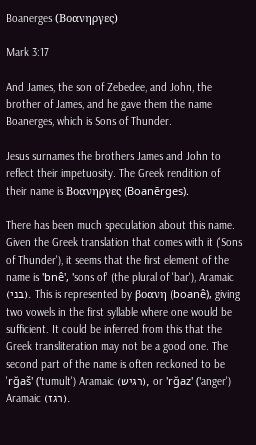Boanerges (Βοανηργες)

Mark 3:17

And James, the son of Zebedee, and John, the brother of James, and he gave them the name Boanerges, which is Sons of Thunder.

Jesus surnames the brothers James and John to reflect their impetuosity. The Greek rendition of their name is Βοανηργες (Boanērges).

There has been much speculation about this name. Given the Greek translation that comes with it ('Sons of Thunder'), it seems that the first element of the name is 'bnê', 'sons of' (the plural of 'bar'), Aramaic (בני). This is represented by βοανη (boanê), giving two vowels in the first syllable where one would be sufficient. It could be inferred from this that the Greek transliteration may not be a good one. The second part of the name is often reckoned to be 'rğaš' ('tumult') Aramaic (רגיש), or 'rğaz' ('anger') Aramaic (רגז).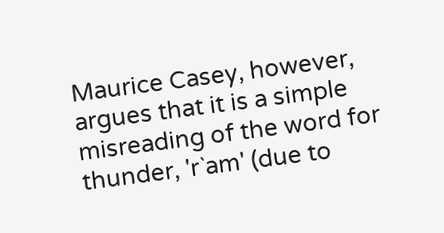Maurice Casey, however, argues that it is a simple misreading of the word for thunder, 'r`am' (due to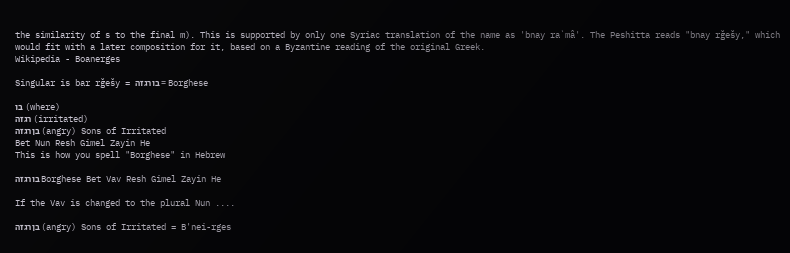the similarity of s to the final m). This is supported by only one Syriac translation of the name as 'bnay ra`mâ'. The Peshitta reads "bnay rğešy," which would fit with a later composition for it, based on a Byzantine reading of the original Greek.
Wikipedia - Boanerges

Singular is bar rğešy = בורגזה = Borghese

בו (where)
רגזה (irritated)
בןרגזה (angry) Sons of Irritated
Bet Nun Resh Gimel Zayin He
This is how you spell "Borghese" in Hebrew

בורגזה Borghese Bet Vav Resh Gimel Zayin He

If the Vav is changed to the plural Nun ....

בןרגזה (angry) Sons of Irritated = B'nei-rges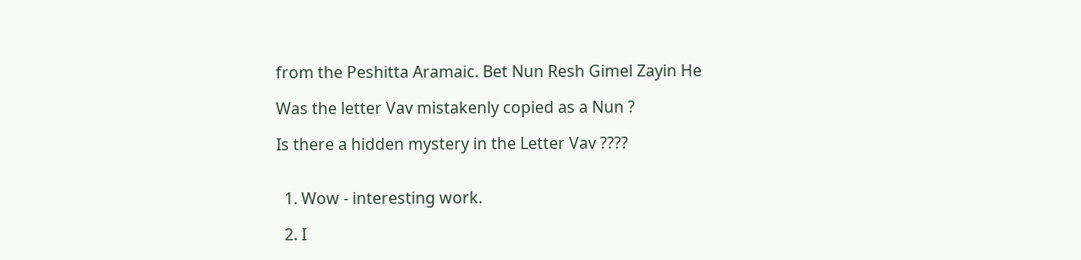from the Peshitta Aramaic. Bet Nun Resh Gimel Zayin He

Was the letter Vav mistakenly copied as a Nun ?

Is there a hidden mystery in the Letter Vav ????


  1. Wow - interesting work.

  2. I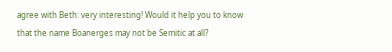agree with Beth: very interesting! Would it help you to know that the name Boanerges may not be Semitic at all?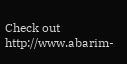Check out http://www.abarim-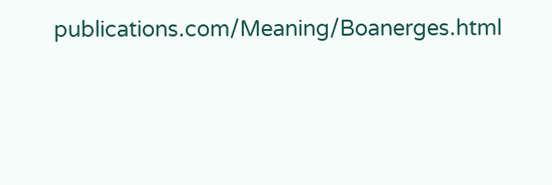publications.com/Meaning/Boanerges.html